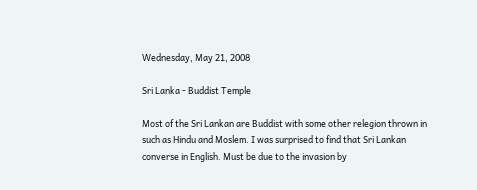Wednesday, May 21, 2008

Sri Lanka - Buddist Temple

Most of the Sri Lankan are Buddist with some other relegion thrown in such as Hindu and Moslem. I was surprised to find that Sri Lankan converse in English. Must be due to the invasion by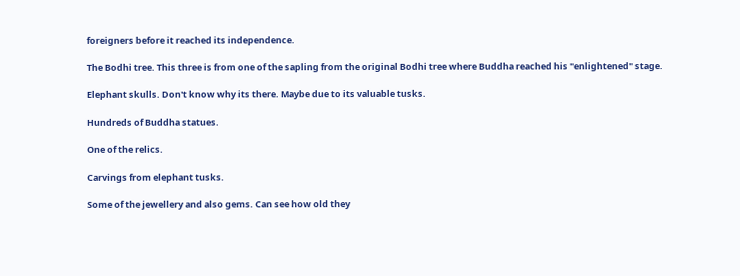foreigners before it reached its independence.

The Bodhi tree. This three is from one of the sapling from the original Bodhi tree where Buddha reached his "enlightened" stage.

Elephant skulls. Don't know why its there. Maybe due to its valuable tusks.

Hundreds of Buddha statues.

One of the relics.

Carvings from elephant tusks.

Some of the jewellery and also gems. Can see how old they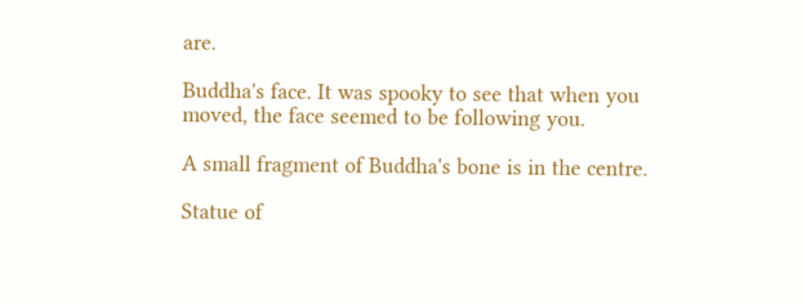are.

Buddha's face. It was spooky to see that when you moved, the face seemed to be following you.

A small fragment of Buddha's bone is in the centre.

Statue of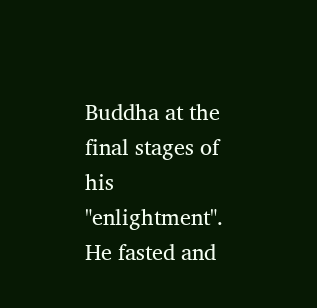Buddha at the final stages of his "enlightment". He fasted and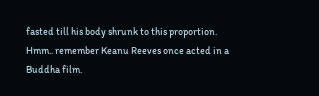fasted till his body shrunk to this proportion. Hmm.. remember Keanu Reeves once acted in a Buddha film.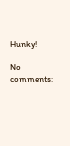Hunky!

No comments: